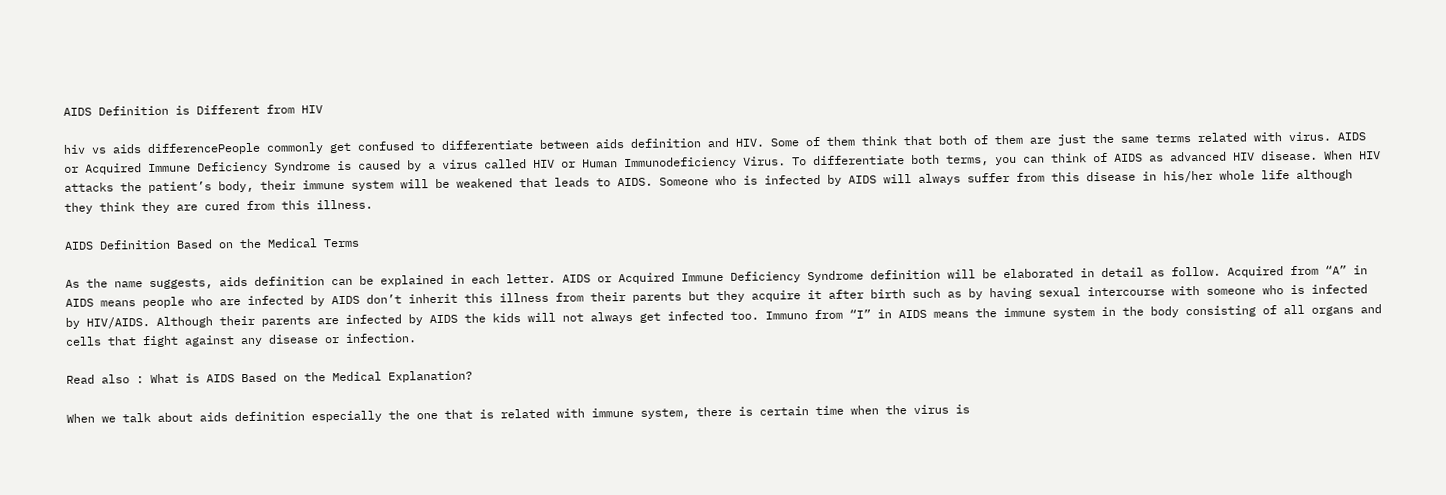AIDS Definition is Different from HIV

hiv vs aids differencePeople commonly get confused to differentiate between aids definition and HIV. Some of them think that both of them are just the same terms related with virus. AIDS or Acquired Immune Deficiency Syndrome is caused by a virus called HIV or Human Immunodeficiency Virus. To differentiate both terms, you can think of AIDS as advanced HIV disease. When HIV attacks the patient’s body, their immune system will be weakened that leads to AIDS. Someone who is infected by AIDS will always suffer from this disease in his/her whole life although they think they are cured from this illness.

AIDS Definition Based on the Medical Terms

As the name suggests, aids definition can be explained in each letter. AIDS or Acquired Immune Deficiency Syndrome definition will be elaborated in detail as follow. Acquired from “A” in AIDS means people who are infected by AIDS don’t inherit this illness from their parents but they acquire it after birth such as by having sexual intercourse with someone who is infected by HIV/AIDS. Although their parents are infected by AIDS the kids will not always get infected too. Immuno from “I” in AIDS means the immune system in the body consisting of all organs and cells that fight against any disease or infection.

Read also : What is AIDS Based on the Medical Explanation?

When we talk about aids definition especially the one that is related with immune system, there is certain time when the virus is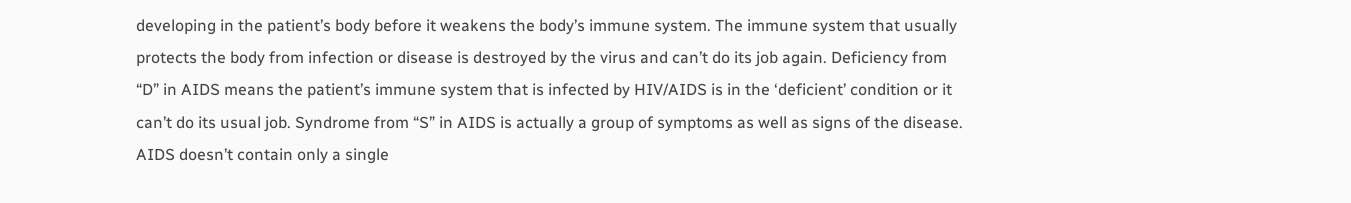developing in the patient’s body before it weakens the body’s immune system. The immune system that usually protects the body from infection or disease is destroyed by the virus and can’t do its job again. Deficiency from “D” in AIDS means the patient’s immune system that is infected by HIV/AIDS is in the ‘deficient’ condition or it can’t do its usual job. Syndrome from “S” in AIDS is actually a group of symptoms as well as signs of the disease. AIDS doesn’t contain only a single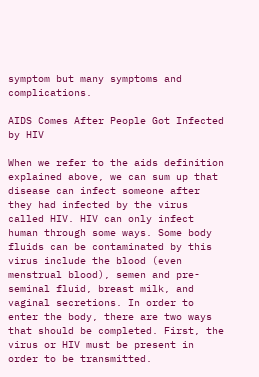symptom but many symptoms and complications.

AIDS Comes After People Got Infected by HIV

When we refer to the aids definition explained above, we can sum up that disease can infect someone after they had infected by the virus called HIV. HIV can only infect human through some ways. Some body fluids can be contaminated by this virus include the blood (even menstrual blood), semen and pre-seminal fluid, breast milk, and vaginal secretions. In order to enter the body, there are two ways that should be completed. First, the virus or HIV must be present in order to be transmitted.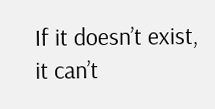If it doesn’t exist, it can’t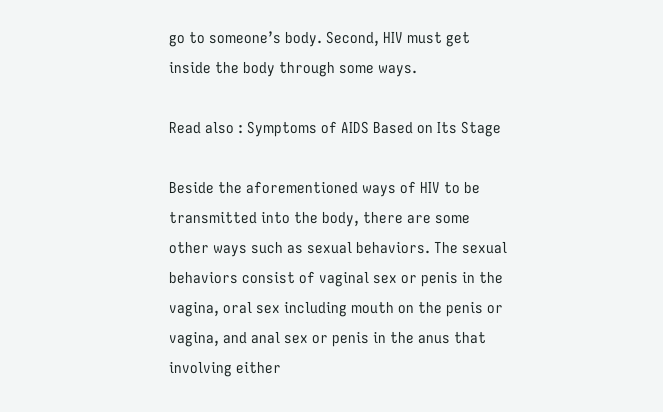go to someone’s body. Second, HIV must get inside the body through some ways.

Read also : Symptoms of AIDS Based on Its Stage

Beside the aforementioned ways of HIV to be transmitted into the body, there are some other ways such as sexual behaviors. The sexual behaviors consist of vaginal sex or penis in the vagina, oral sex including mouth on the penis or vagina, and anal sex or penis in the anus that involving either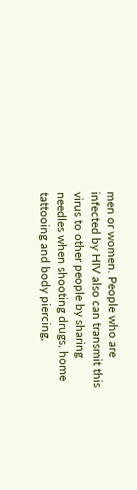men or women. People who are infected by HIV also can transmit this virus to other people by sharing needles when shooting drugs, home tattooing and body piercing,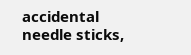accidental needle sticks,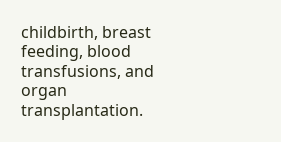childbirth, breast feeding, blood transfusions, and organ transplantation.